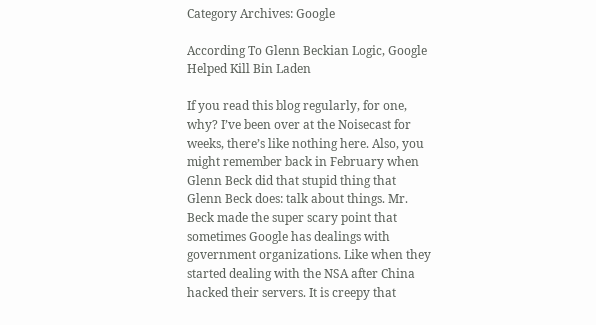Category Archives: Google

According To Glenn Beckian Logic, Google Helped Kill Bin Laden

If you read this blog regularly, for one, why? I’ve been over at the Noisecast for weeks, there’s like nothing here. Also, you might remember back in February when Glenn Beck did that stupid thing that Glenn Beck does: talk about things. Mr. Beck made the super scary point that sometimes Google has dealings with government organizations. Like when they started dealing with the NSA after China hacked their servers. It is creepy that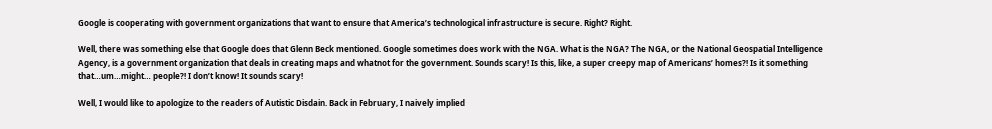Google is cooperating with government organizations that want to ensure that America’s technological infrastructure is secure. Right? Right.

Well, there was something else that Google does that Glenn Beck mentioned. Google sometimes does work with the NGA. What is the NGA? The NGA, or the National Geospatial Intelligence Agency, is a government organization that deals in creating maps and whatnot for the government. Sounds scary! Is this, like, a super creepy map of Americans’ homes?! Is it something that…um…might… people?! I don’t know! It sounds scary!

Well, I would like to apologize to the readers of Autistic Disdain. Back in February, I naively implied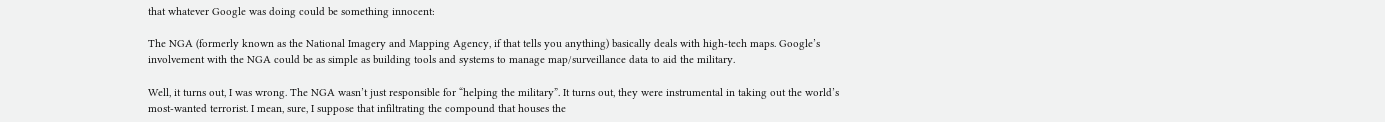that whatever Google was doing could be something innocent:

The NGA (formerly known as the National Imagery and Mapping Agency, if that tells you anything) basically deals with high-tech maps. Google’s involvement with the NGA could be as simple as building tools and systems to manage map/surveillance data to aid the military.

Well, it turns out, I was wrong. The NGA wasn’t just responsible for “helping the military”. It turns out, they were instrumental in taking out the world’s most-wanted terrorist. I mean, sure, I suppose that infiltrating the compound that houses the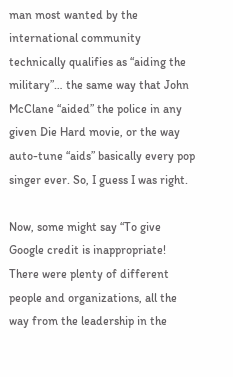man most wanted by the international community technically qualifies as “aiding the military”… the same way that John McClane “aided” the police in any given Die Hard movie, or the way auto-tune “aids” basically every pop singer ever. So, I guess I was right.

Now, some might say “To give Google credit is inappropriate! There were plenty of different people and organizations, all the way from the leadership in the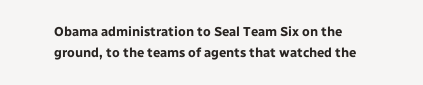Obama administration to Seal Team Six on the ground, to the teams of agents that watched the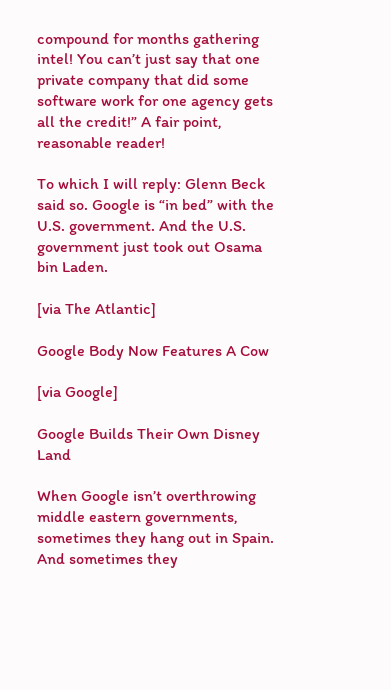compound for months gathering intel! You can’t just say that one private company that did some software work for one agency gets all the credit!” A fair point, reasonable reader!

To which I will reply: Glenn Beck said so. Google is “in bed” with the U.S. government. And the U.S. government just took out Osama bin Laden.

[via The Atlantic]

Google Body Now Features A Cow

[via Google]

Google Builds Their Own Disney Land

When Google isn’t overthrowing middle eastern governments, sometimes they hang out in Spain. And sometimes they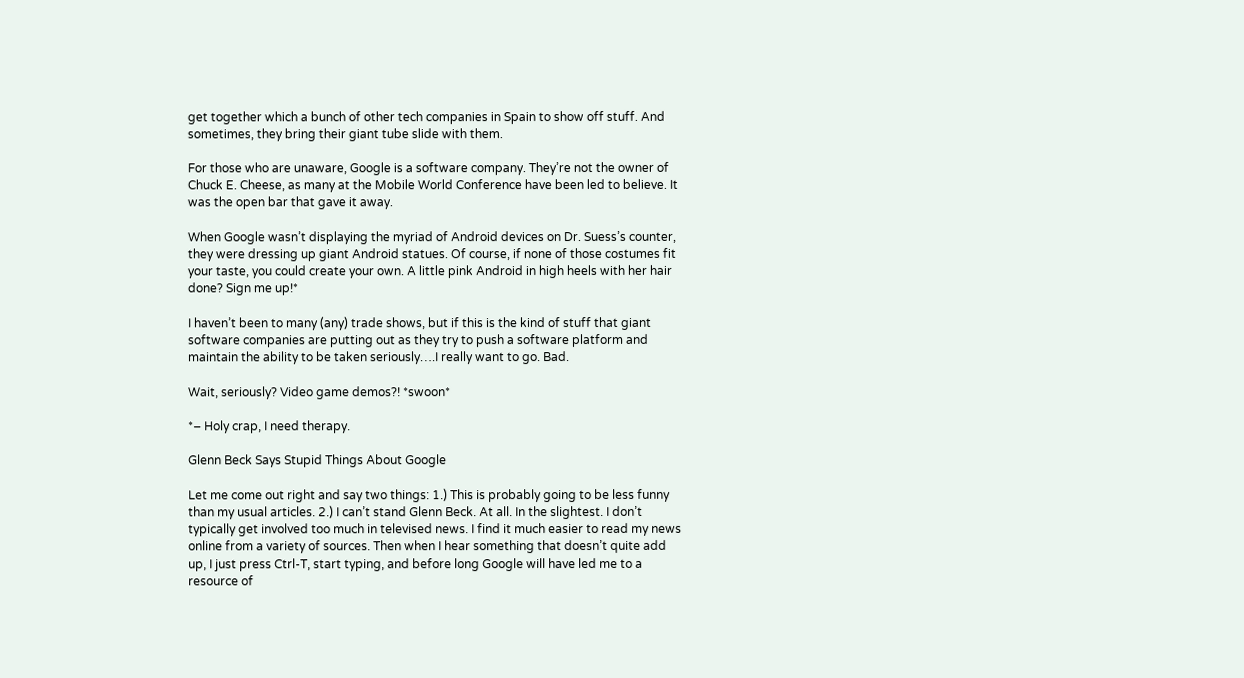get together which a bunch of other tech companies in Spain to show off stuff. And sometimes, they bring their giant tube slide with them.

For those who are unaware, Google is a software company. They’re not the owner of Chuck E. Cheese, as many at the Mobile World Conference have been led to believe. It was the open bar that gave it away.

When Google wasn’t displaying the myriad of Android devices on Dr. Suess’s counter, they were dressing up giant Android statues. Of course, if none of those costumes fit your taste, you could create your own. A little pink Android in high heels with her hair done? Sign me up!*

I haven’t been to many (any) trade shows, but if this is the kind of stuff that giant software companies are putting out as they try to push a software platform and maintain the ability to be taken seriously….I really want to go. Bad.

Wait, seriously? Video game demos?! *swoon*

*– Holy crap, I need therapy.

Glenn Beck Says Stupid Things About Google

Let me come out right and say two things: 1.) This is probably going to be less funny than my usual articles. 2.) I can’t stand Glenn Beck. At all. In the slightest. I don’t typically get involved too much in televised news. I find it much easier to read my news online from a variety of sources. Then when I hear something that doesn’t quite add up, I just press Ctrl-T, start typing, and before long Google will have led me to a resource of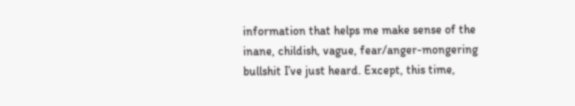information that helps me make sense of the inane, childish, vague, fear/anger-mongering bullshit I’ve just heard. Except, this time,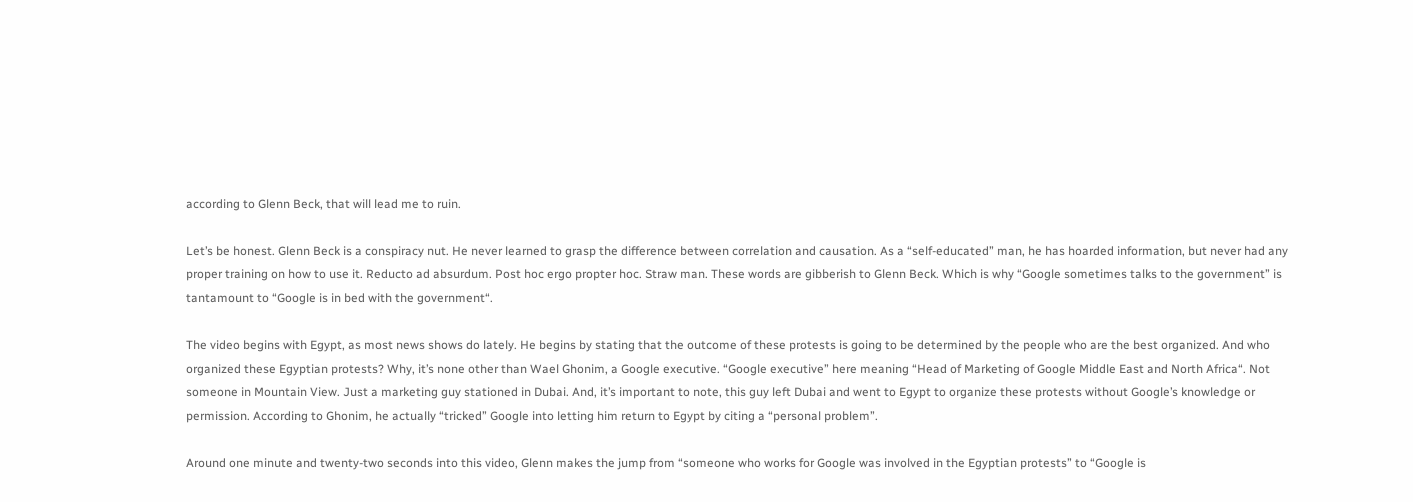according to Glenn Beck, that will lead me to ruin.

Let’s be honest. Glenn Beck is a conspiracy nut. He never learned to grasp the difference between correlation and causation. As a “self-educated” man, he has hoarded information, but never had any proper training on how to use it. Reducto ad absurdum. Post hoc ergo propter hoc. Straw man. These words are gibberish to Glenn Beck. Which is why “Google sometimes talks to the government” is tantamount to “Google is in bed with the government“.

The video begins with Egypt, as most news shows do lately. He begins by stating that the outcome of these protests is going to be determined by the people who are the best organized. And who organized these Egyptian protests? Why, it’s none other than Wael Ghonim, a Google executive. “Google executive” here meaning “Head of Marketing of Google Middle East and North Africa“. Not someone in Mountain View. Just a marketing guy stationed in Dubai. And, it’s important to note, this guy left Dubai and went to Egypt to organize these protests without Google’s knowledge or permission. According to Ghonim, he actually “tricked” Google into letting him return to Egypt by citing a “personal problem”.

Around one minute and twenty-two seconds into this video, Glenn makes the jump from “someone who works for Google was involved in the Egyptian protests” to “Google is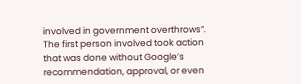involved in government overthrows”. The first person involved took action that was done without Google’s recommendation, approval, or even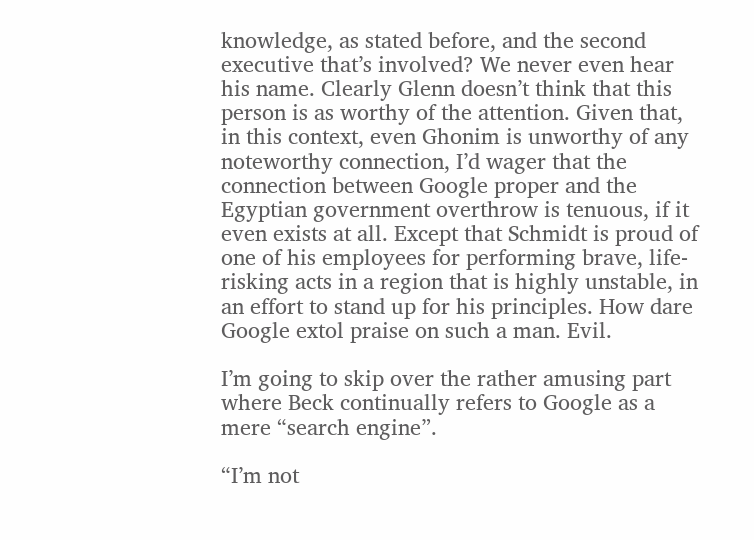knowledge, as stated before, and the second executive that’s involved? We never even hear his name. Clearly Glenn doesn’t think that this person is as worthy of the attention. Given that, in this context, even Ghonim is unworthy of any noteworthy connection, I’d wager that the connection between Google proper and the Egyptian government overthrow is tenuous, if it even exists at all. Except that Schmidt is proud of one of his employees for performing brave, life-risking acts in a region that is highly unstable, in an effort to stand up for his principles. How dare Google extol praise on such a man. Evil.

I’m going to skip over the rather amusing part where Beck continually refers to Google as a mere “search engine”.

“I’m not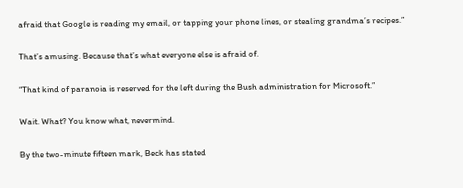afraid that Google is reading my email, or tapping your phone lines, or stealing grandma’s recipes.”

That’s amusing. Because that’s what everyone else is afraid of.

“That kind of paranoia is reserved for the left during the Bush administration for Microsoft.”

Wait. What? You know what, nevermind.

By the two-minute fifteen mark, Beck has stated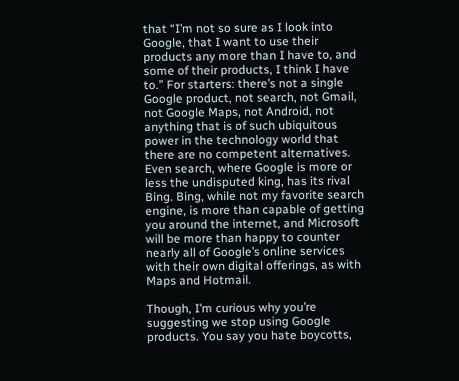that “I’m not so sure as I look into Google, that I want to use their products any more than I have to, and some of their products, I think I have to.” For starters: there’s not a single Google product, not search, not Gmail, not Google Maps, not Android, not anything that is of such ubiquitous power in the technology world that there are no competent alternatives. Even search, where Google is more or less the undisputed king, has its rival Bing. Bing, while not my favorite search engine, is more than capable of getting you around the internet, and Microsoft will be more than happy to counter nearly all of Google’s online services with their own digital offerings, as with Maps and Hotmail.

Though, I’m curious why you’re suggesting we stop using Google products. You say you hate boycotts,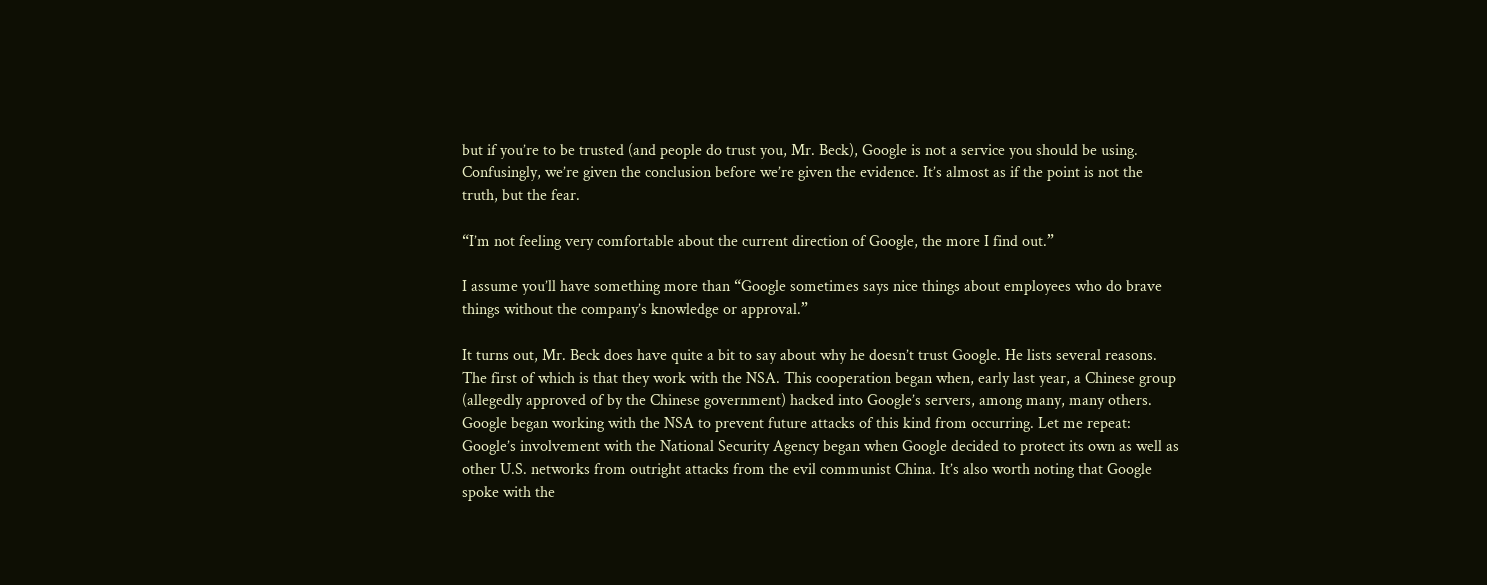but if you’re to be trusted (and people do trust you, Mr. Beck), Google is not a service you should be using. Confusingly, we’re given the conclusion before we’re given the evidence. It’s almost as if the point is not the truth, but the fear.

“I’m not feeling very comfortable about the current direction of Google, the more I find out.”

I assume you’ll have something more than “Google sometimes says nice things about employees who do brave things without the company’s knowledge or approval.”

It turns out, Mr. Beck does have quite a bit to say about why he doesn’t trust Google. He lists several reasons. The first of which is that they work with the NSA. This cooperation began when, early last year, a Chinese group (allegedly approved of by the Chinese government) hacked into Google’s servers, among many, many others. Google began working with the NSA to prevent future attacks of this kind from occurring. Let me repeat: Google’s involvement with the National Security Agency began when Google decided to protect its own as well as other U.S. networks from outright attacks from the evil communist China. It’s also worth noting that Google spoke with the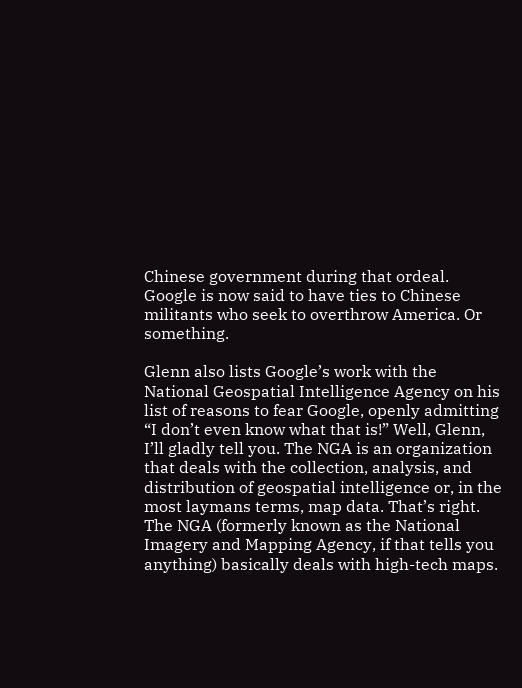Chinese government during that ordeal. Google is now said to have ties to Chinese militants who seek to overthrow America. Or something.

Glenn also lists Google’s work with the National Geospatial Intelligence Agency on his list of reasons to fear Google, openly admitting “I don’t even know what that is!” Well, Glenn, I’ll gladly tell you. The NGA is an organization that deals with the collection, analysis, and distribution of geospatial intelligence or, in the most laymans terms, map data. That’s right. The NGA (formerly known as the National Imagery and Mapping Agency, if that tells you anything) basically deals with high-tech maps.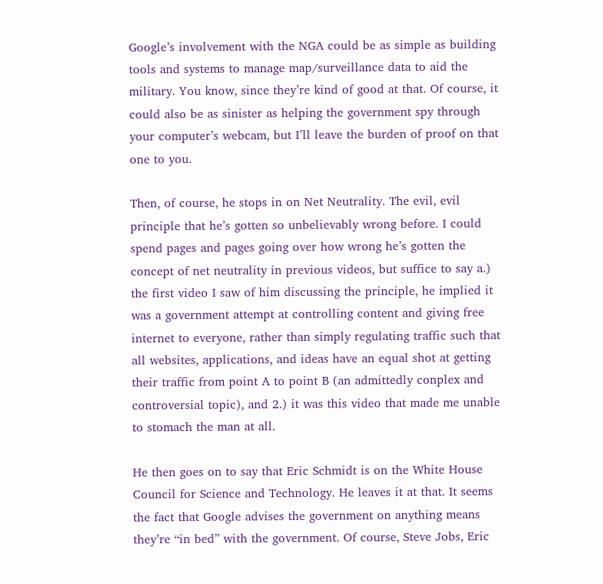Google’s involvement with the NGA could be as simple as building tools and systems to manage map/surveillance data to aid the military. You know, since they’re kind of good at that. Of course, it could also be as sinister as helping the government spy through your computer’s webcam, but I’ll leave the burden of proof on that one to you.

Then, of course, he stops in on Net Neutrality. The evil, evil principle that he’s gotten so unbelievably wrong before. I could spend pages and pages going over how wrong he’s gotten the concept of net neutrality in previous videos, but suffice to say a.) the first video I saw of him discussing the principle, he implied it was a government attempt at controlling content and giving free internet to everyone, rather than simply regulating traffic such that all websites, applications, and ideas have an equal shot at getting their traffic from point A to point B (an admittedly conplex and controversial topic), and 2.) it was this video that made me unable to stomach the man at all.

He then goes on to say that Eric Schmidt is on the White House Council for Science and Technology. He leaves it at that. It seems the fact that Google advises the government on anything means they’re “in bed” with the government. Of course, Steve Jobs, Eric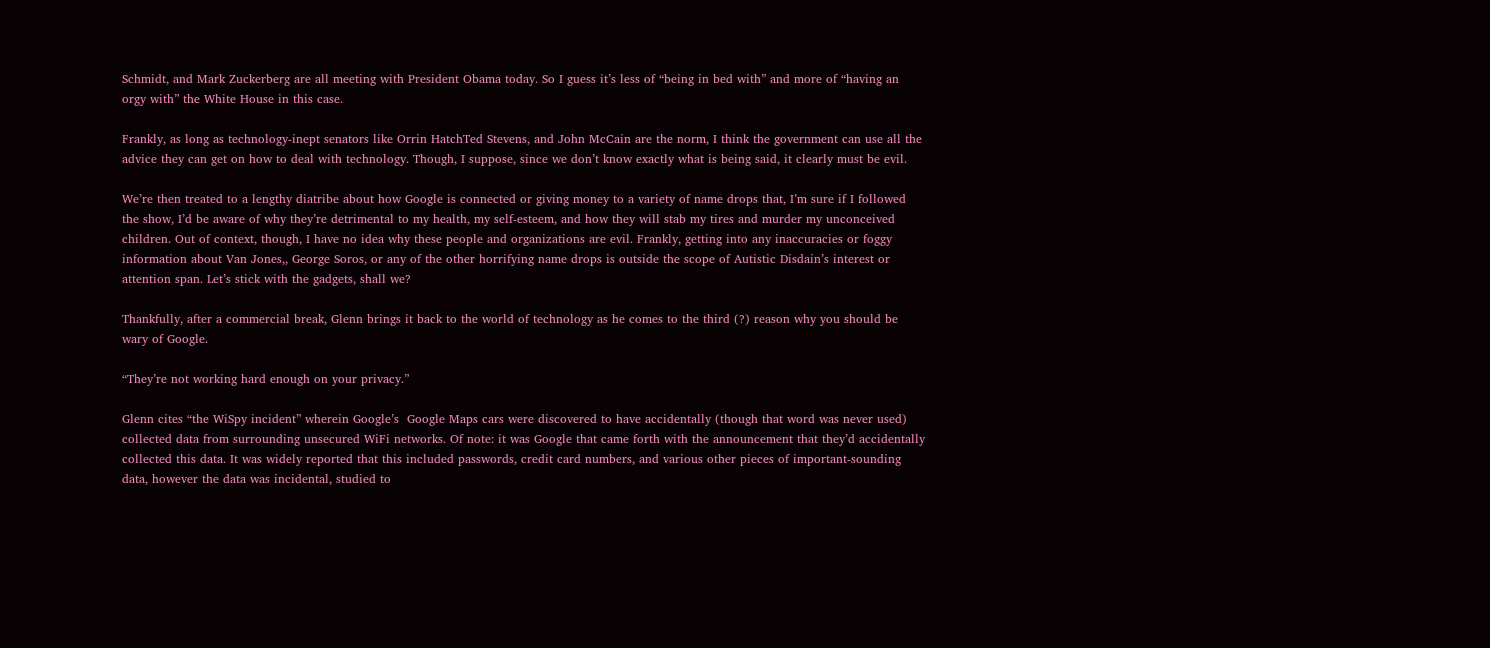Schmidt, and Mark Zuckerberg are all meeting with President Obama today. So I guess it’s less of “being in bed with” and more of “having an orgy with” the White House in this case.

Frankly, as long as technology-inept senators like Orrin HatchTed Stevens, and John McCain are the norm, I think the government can use all the advice they can get on how to deal with technology. Though, I suppose, since we don’t know exactly what is being said, it clearly must be evil.

We’re then treated to a lengthy diatribe about how Google is connected or giving money to a variety of name drops that, I’m sure if I followed the show, I’d be aware of why they’re detrimental to my health, my self-esteem, and how they will stab my tires and murder my unconceived children. Out of context, though, I have no idea why these people and organizations are evil. Frankly, getting into any inaccuracies or foggy information about Van Jones,, George Soros, or any of the other horrifying name drops is outside the scope of Autistic Disdain’s interest or attention span. Let’s stick with the gadgets, shall we?

Thankfully, after a commercial break, Glenn brings it back to the world of technology as he comes to the third (?) reason why you should be wary of Google.

“They’re not working hard enough on your privacy.”

Glenn cites “the WiSpy incident” wherein Google’s  Google Maps cars were discovered to have accidentally (though that word was never used) collected data from surrounding unsecured WiFi networks. Of note: it was Google that came forth with the announcement that they’d accidentally collected this data. It was widely reported that this included passwords, credit card numbers, and various other pieces of important-sounding data, however the data was incidental, studied to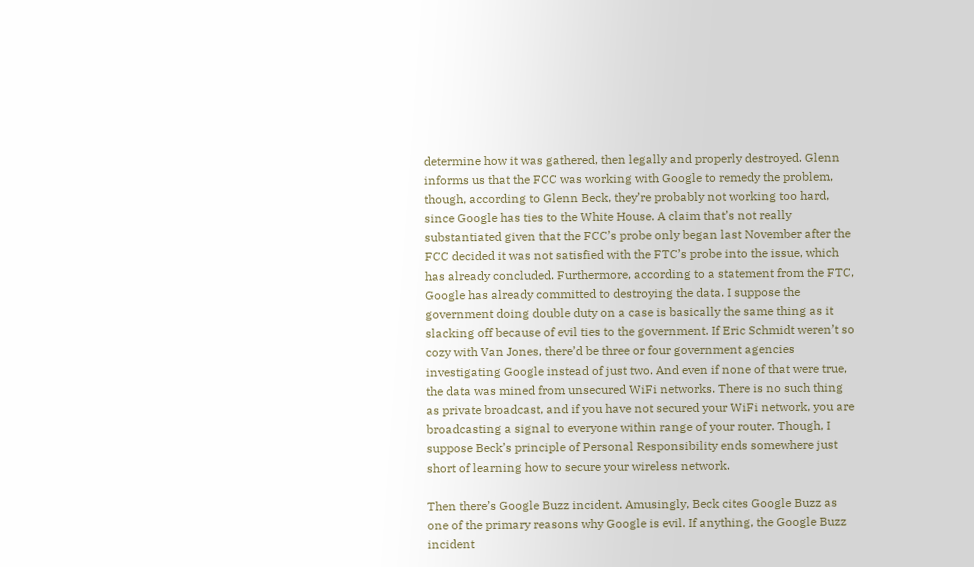determine how it was gathered, then legally and properly destroyed. Glenn informs us that the FCC was working with Google to remedy the problem, though, according to Glenn Beck, they’re probably not working too hard, since Google has ties to the White House. A claim that’s not really substantiated given that the FCC’s probe only began last November after the FCC decided it was not satisfied with the FTC’s probe into the issue, which has already concluded. Furthermore, according to a statement from the FTC, Google has already committed to destroying the data. I suppose the government doing double duty on a case is basically the same thing as it slacking off because of evil ties to the government. If Eric Schmidt weren’t so cozy with Van Jones, there’d be three or four government agencies investigating Google instead of just two. And even if none of that were true, the data was mined from unsecured WiFi networks. There is no such thing as private broadcast, and if you have not secured your WiFi network, you are broadcasting a signal to everyone within range of your router. Though, I suppose Beck’s principle of Personal Responsibility ends somewhere just short of learning how to secure your wireless network.

Then there’s Google Buzz incident. Amusingly, Beck cites Google Buzz as one of the primary reasons why Google is evil. If anything, the Google Buzz incident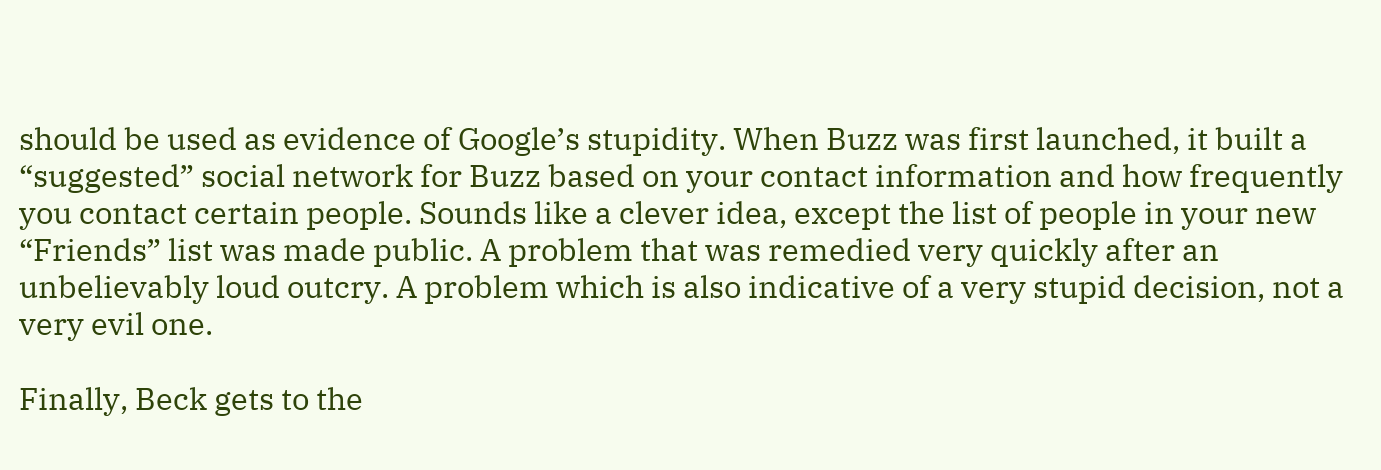should be used as evidence of Google’s stupidity. When Buzz was first launched, it built a “suggested” social network for Buzz based on your contact information and how frequently you contact certain people. Sounds like a clever idea, except the list of people in your new “Friends” list was made public. A problem that was remedied very quickly after an unbelievably loud outcry. A problem which is also indicative of a very stupid decision, not a very evil one.

Finally, Beck gets to the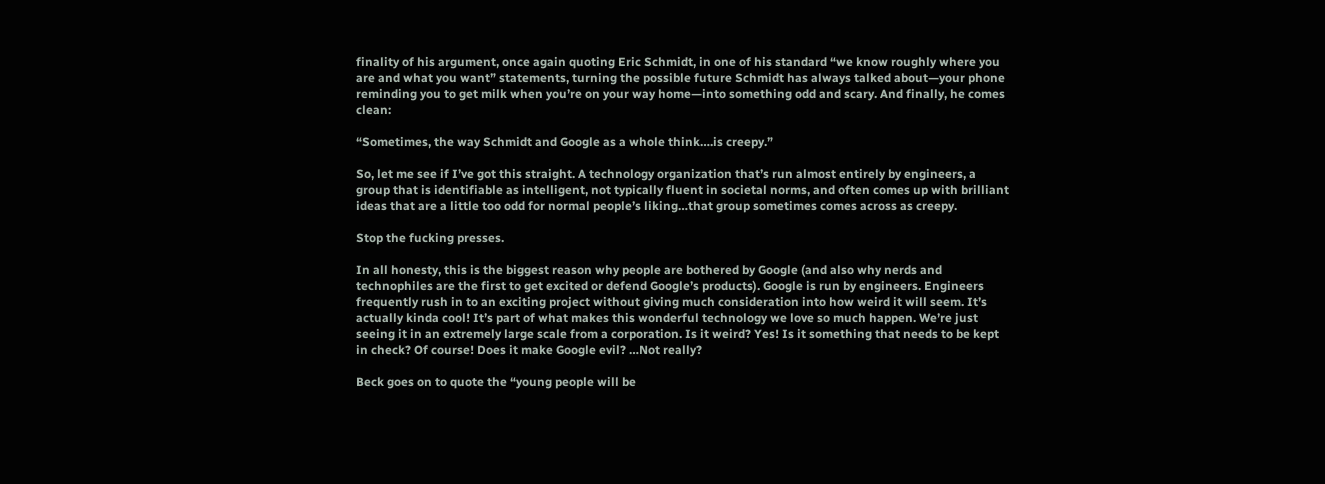finality of his argument, once again quoting Eric Schmidt, in one of his standard “we know roughly where you are and what you want” statements, turning the possible future Schmidt has always talked about—your phone reminding you to get milk when you’re on your way home—into something odd and scary. And finally, he comes clean:

“Sometimes, the way Schmidt and Google as a whole think….is creepy.”

So, let me see if I’ve got this straight. A technology organization that’s run almost entirely by engineers, a group that is identifiable as intelligent, not typically fluent in societal norms, and often comes up with brilliant ideas that are a little too odd for normal people’s liking…that group sometimes comes across as creepy.

Stop the fucking presses.

In all honesty, this is the biggest reason why people are bothered by Google (and also why nerds and technophiles are the first to get excited or defend Google’s products). Google is run by engineers. Engineers frequently rush in to an exciting project without giving much consideration into how weird it will seem. It’s actually kinda cool! It’s part of what makes this wonderful technology we love so much happen. We’re just seeing it in an extremely large scale from a corporation. Is it weird? Yes! Is it something that needs to be kept in check? Of course! Does it make Google evil? …Not really?

Beck goes on to quote the “young people will be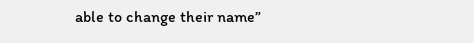able to change their name”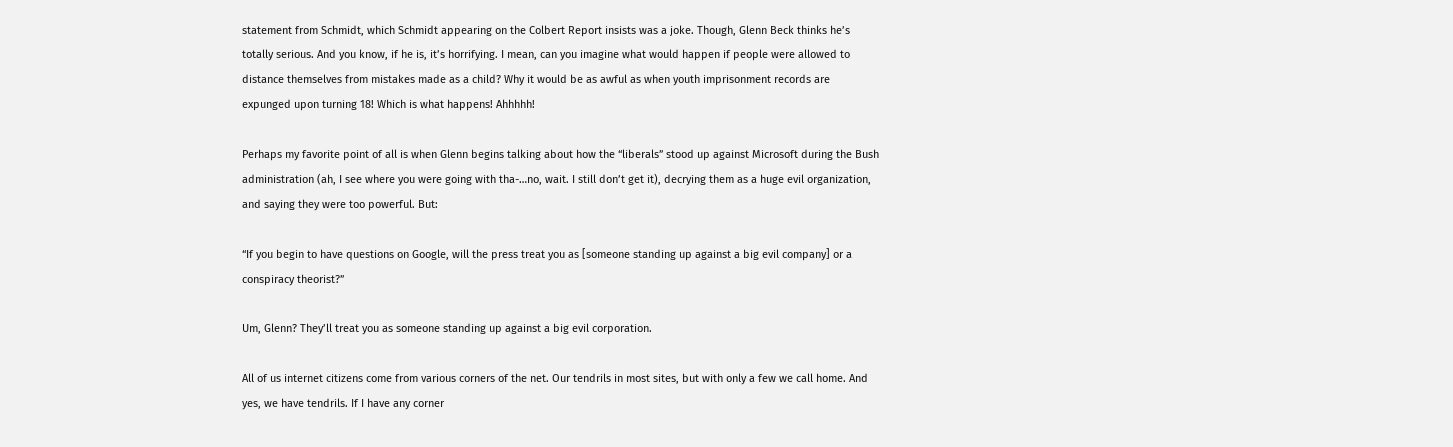statement from Schmidt, which Schmidt appearing on the Colbert Report insists was a joke. Though, Glenn Beck thinks he’s totally serious. And you know, if he is, it’s horrifying. I mean, can you imagine what would happen if people were allowed to distance themselves from mistakes made as a child? Why it would be as awful as when youth imprisonment records are expunged upon turning 18! Which is what happens! Ahhhhh!

Perhaps my favorite point of all is when Glenn begins talking about how the “liberals” stood up against Microsoft during the Bush administration (ah, I see where you were going with tha-…no, wait. I still don’t get it), decrying them as a huge evil organization, and saying they were too powerful. But:

“If you begin to have questions on Google, will the press treat you as [someone standing up against a big evil company] or a conspiracy theorist?”

Um, Glenn? They’ll treat you as someone standing up against a big evil corporation.

All of us internet citizens come from various corners of the net. Our tendrils in most sites, but with only a few we call home. And yes, we have tendrils. If I have any corner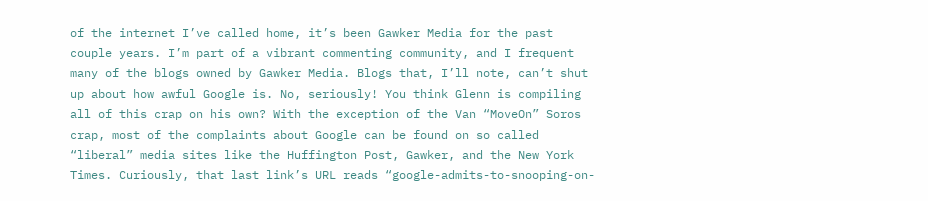of the internet I’ve called home, it’s been Gawker Media for the past couple years. I’m part of a vibrant commenting community, and I frequent many of the blogs owned by Gawker Media. Blogs that, I’ll note, can’t shut up about how awful Google is. No, seriously! You think Glenn is compiling all of this crap on his own? With the exception of the Van “MoveOn” Soros crap, most of the complaints about Google can be found on so called “liberal” media sites like the Huffington Post, Gawker, and the New York Times. Curiously, that last link’s URL reads “google-admits-to-snooping-on-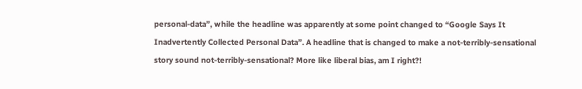personal-data”, while the headline was apparently at some point changed to “Google Says It Inadvertently Collected Personal Data”. A headline that is changed to make a not-terribly-sensational story sound not-terribly-sensational? More like liberal bias, am I right?!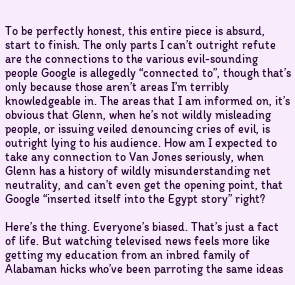To be perfectly honest, this entire piece is absurd, start to finish. The only parts I can’t outright refute are the connections to the various evil-sounding people Google is allegedly “connected to”, though that’s only because those aren’t areas I’m terribly knowledgeable in. The areas that I am informed on, it’s obvious that Glenn, when he’s not wildly misleading people, or issuing veiled denouncing cries of evil, is outright lying to his audience. How am I expected to take any connection to Van Jones seriously, when Glenn has a history of wildly misunderstanding net neutrality, and can’t even get the opening point, that Google “inserted itself into the Egypt story” right?

Here’s the thing. Everyone’s biased. That’s just a fact of life. But watching televised news feels more like getting my education from an inbred family of Alabaman hicks who’ve been parroting the same ideas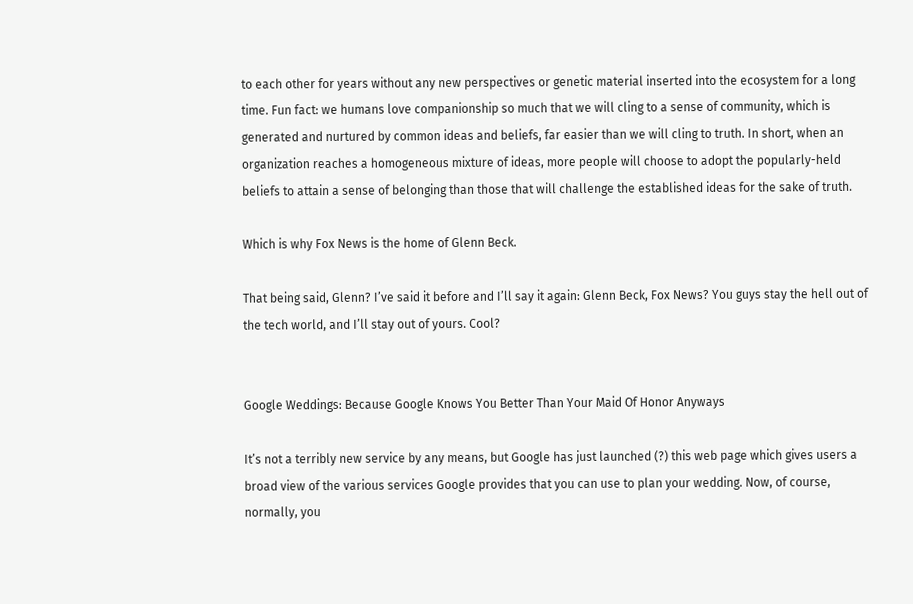to each other for years without any new perspectives or genetic material inserted into the ecosystem for a long time. Fun fact: we humans love companionship so much that we will cling to a sense of community, which is generated and nurtured by common ideas and beliefs, far easier than we will cling to truth. In short, when an organization reaches a homogeneous mixture of ideas, more people will choose to adopt the popularly-held beliefs to attain a sense of belonging than those that will challenge the established ideas for the sake of truth.

Which is why Fox News is the home of Glenn Beck.

That being said, Glenn? I’ve said it before and I’ll say it again: Glenn Beck, Fox News? You guys stay the hell out of the tech world, and I’ll stay out of yours. Cool?


Google Weddings: Because Google Knows You Better Than Your Maid Of Honor Anyways

It’s not a terribly new service by any means, but Google has just launched (?) this web page which gives users a broad view of the various services Google provides that you can use to plan your wedding. Now, of course,  normally, you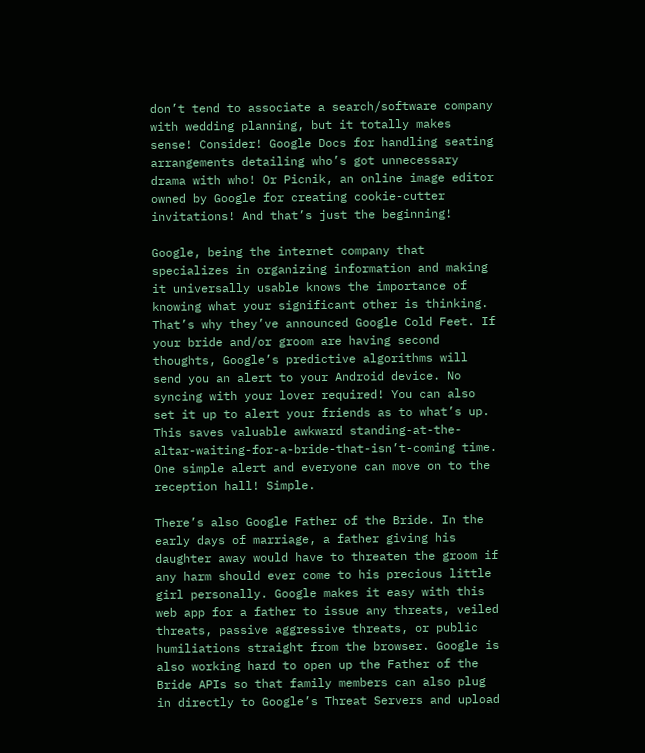don’t tend to associate a search/software company with wedding planning, but it totally makes sense! Consider! Google Docs for handling seating arrangements detailing who’s got unnecessary drama with who! Or Picnik, an online image editor owned by Google for creating cookie-cutter invitations! And that’s just the beginning!

Google, being the internet company that specializes in organizing information and making it universally usable knows the importance of knowing what your significant other is thinking. That’s why they’ve announced Google Cold Feet. If your bride and/or groom are having second thoughts, Google’s predictive algorithms will send you an alert to your Android device. No syncing with your lover required! You can also set it up to alert your friends as to what’s up. This saves valuable awkward standing-at-the-altar-waiting-for-a-bride-that-isn’t-coming time. One simple alert and everyone can move on to the reception hall! Simple.

There’s also Google Father of the Bride. In the early days of marriage, a father giving his daughter away would have to threaten the groom if any harm should ever come to his precious little girl personally. Google makes it easy with this web app for a father to issue any threats, veiled threats, passive aggressive threats, or public humiliations straight from the browser. Google is also working hard to open up the Father of the Bride APIs so that family members can also plug in directly to Google’s Threat Servers and upload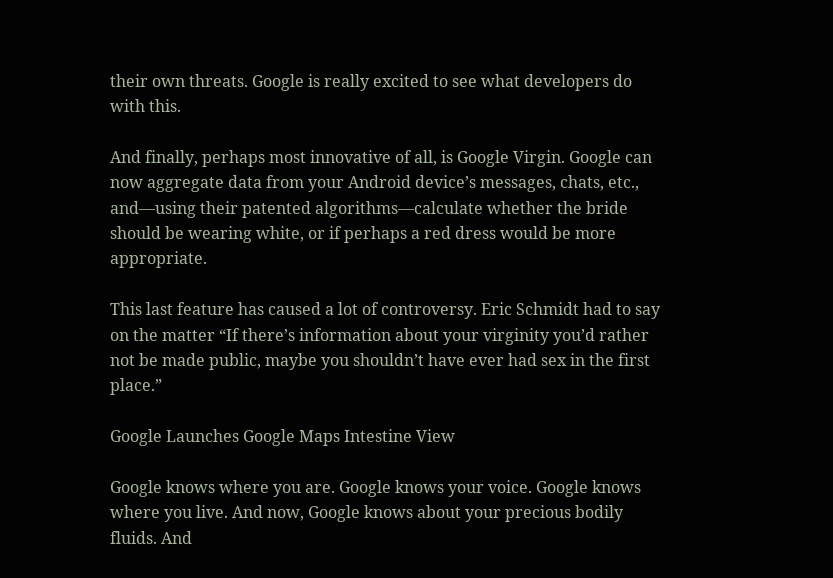their own threats. Google is really excited to see what developers do with this.

And finally, perhaps most innovative of all, is Google Virgin. Google can now aggregate data from your Android device’s messages, chats, etc., and—using their patented algorithms—calculate whether the bride should be wearing white, or if perhaps a red dress would be more appropriate.

This last feature has caused a lot of controversy. Eric Schmidt had to say on the matter “If there’s information about your virginity you’d rather not be made public, maybe you shouldn’t have ever had sex in the first place.”

Google Launches Google Maps Intestine View

Google knows where you are. Google knows your voice. Google knows where you live. And now, Google knows about your precious bodily fluids. And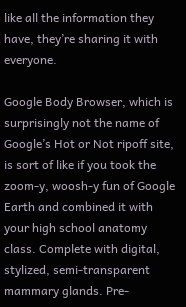like all the information they have, they’re sharing it with everyone.

Google Body Browser, which is surprisingly not the name of Google’s Hot or Not ripoff site, is sort of like if you took the zoom-y, woosh-y fun of Google Earth and combined it with your high school anatomy class. Complete with digital, stylized, semi-transparent mammary glands. Pre-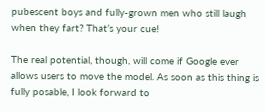pubescent boys and fully-grown men who still laugh when they fart? That’s your cue!

The real potential, though, will come if Google ever allows users to move the model. As soon as this thing is fully posable, I look forward to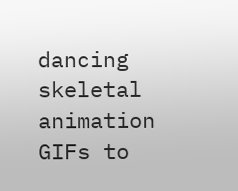dancing skeletal animation GIFs to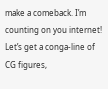make a comeback. I’m counting on you internet! Let’s get a conga-line of CG figures,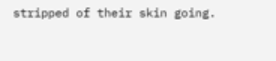stripped of their skin going.